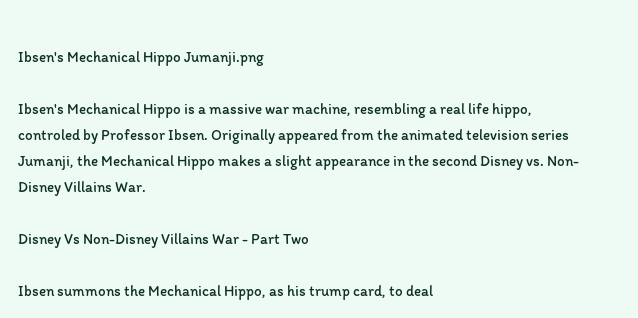Ibsen's Mechanical Hippo Jumanji.png

Ibsen's Mechanical Hippo is a massive war machine, resembling a real life hippo, controled by Professor Ibsen. Originally appeared from the animated television series Jumanji, the Mechanical Hippo makes a slight appearance in the second Disney vs. Non-Disney Villains War.

Disney Vs Non-Disney Villains War - Part Two

Ibsen summons the Mechanical Hippo, as his trump card, to deal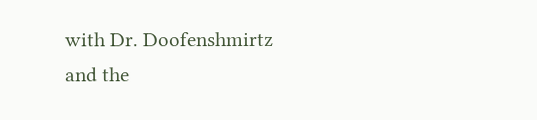with Dr. Doofenshmirtz and the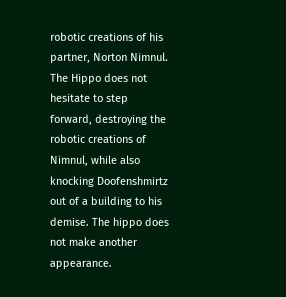robotic creations of his partner, Norton Nimnul. The Hippo does not hesitate to step forward, destroying the robotic creations of Nimnul, while also knocking Doofenshmirtz out of a building to his demise. The hippo does not make another appearance.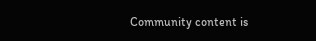Community content is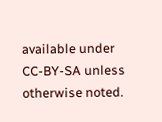available under CC-BY-SA unless otherwise noted.